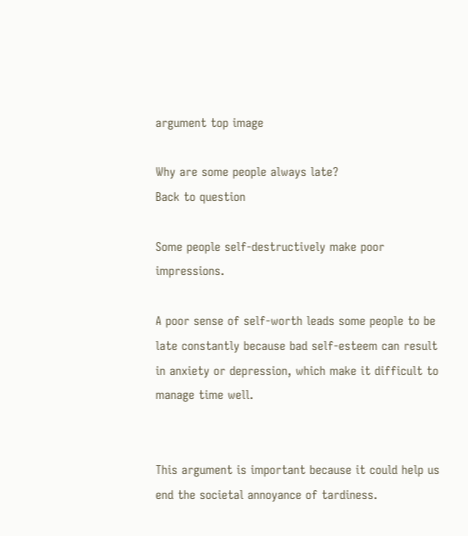argument top image

Why are some people always late?
Back to question

Some people self-destructively make poor impressions.

A poor sense of self-worth leads some people to be late constantly because bad self-esteem can result in anxiety or depression, which make it difficult to manage time well.


This argument is important because it could help us end the societal annoyance of tardiness.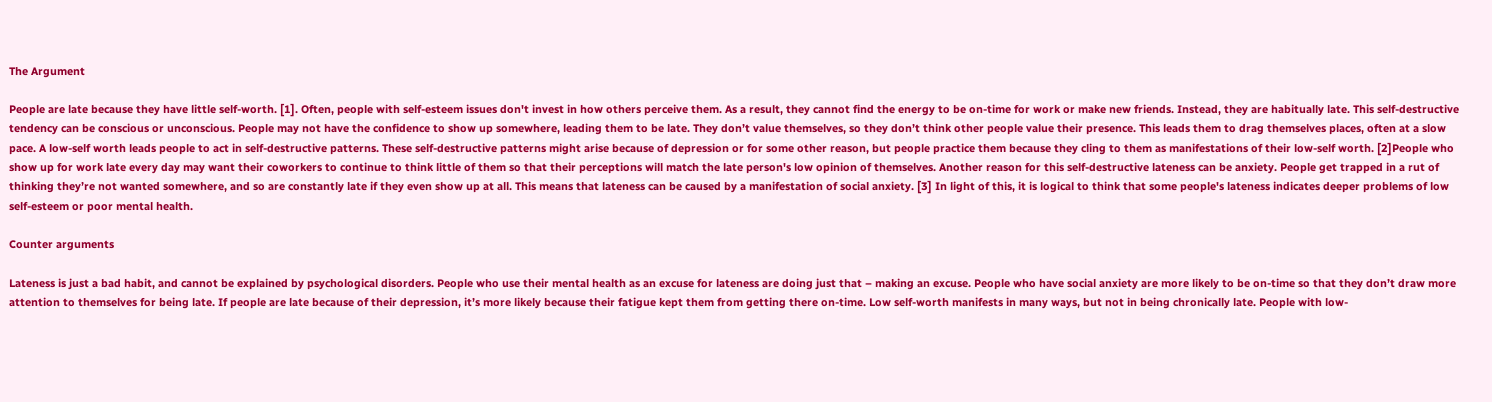The Argument

People are late because they have little self-worth. [1]. Often, people with self-esteem issues don't invest in how others perceive them. As a result, they cannot find the energy to be on-time for work or make new friends. Instead, they are habitually late. This self-destructive tendency can be conscious or unconscious. People may not have the confidence to show up somewhere, leading them to be late. They don’t value themselves, so they don’t think other people value their presence. This leads them to drag themselves places, often at a slow pace. A low-self worth leads people to act in self-destructive patterns. These self-destructive patterns might arise because of depression or for some other reason, but people practice them because they cling to them as manifestations of their low-self worth. [2]People who show up for work late every day may want their coworkers to continue to think little of them so that their perceptions will match the late person's low opinion of themselves. Another reason for this self-destructive lateness can be anxiety. People get trapped in a rut of thinking they’re not wanted somewhere, and so are constantly late if they even show up at all. This means that lateness can be caused by a manifestation of social anxiety. [3] In light of this, it is logical to think that some people's lateness indicates deeper problems of low self-esteem or poor mental health.

Counter arguments

Lateness is just a bad habit, and cannot be explained by psychological disorders. People who use their mental health as an excuse for lateness are doing just that – making an excuse. People who have social anxiety are more likely to be on-time so that they don’t draw more attention to themselves for being late. If people are late because of their depression, it’s more likely because their fatigue kept them from getting there on-time. Low self-worth manifests in many ways, but not in being chronically late. People with low-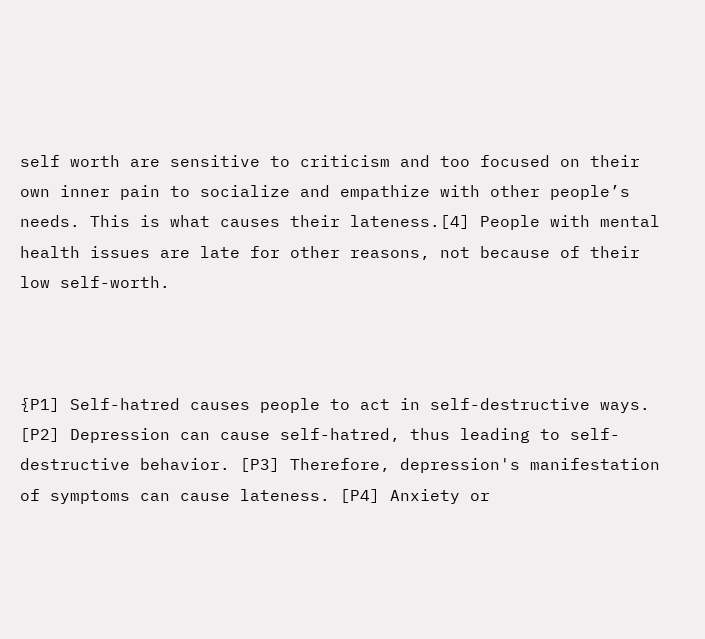self worth are sensitive to criticism and too focused on their own inner pain to socialize and empathize with other people’s needs. This is what causes their lateness.[4] People with mental health issues are late for other reasons, not because of their low self-worth.



{P1] Self-hatred causes people to act in self-destructive ways. [P2] Depression can cause self-hatred, thus leading to self-destructive behavior. [P3] Therefore, depression's manifestation of symptoms can cause lateness. [P4] Anxiety or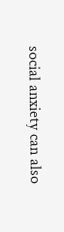social anxiety can also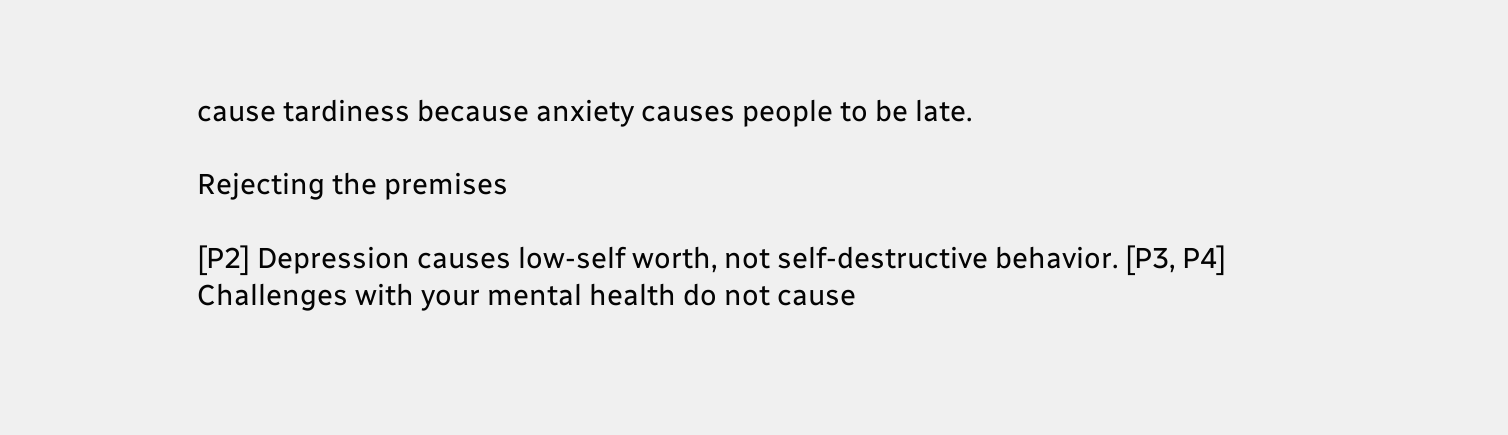cause tardiness because anxiety causes people to be late.

Rejecting the premises

[P2] Depression causes low-self worth, not self-destructive behavior. [P3, P4] Challenges with your mental health do not cause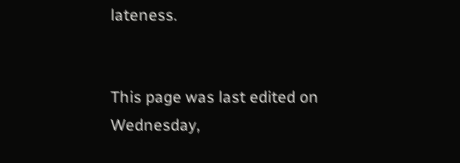lateness.


This page was last edited on Wednesday,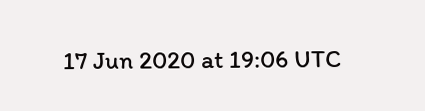17 Jun 2020 at 19:06 UTC